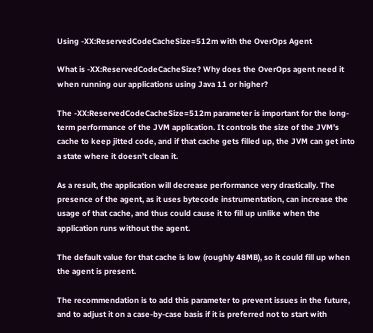Using -XX:ReservedCodeCacheSize=512m with the OverOps Agent

What is -XX:ReservedCodeCacheSize? Why does the OverOps agent need it when running our applications using Java 11 or higher?

The -XX:ReservedCodeCacheSize=512m parameter is important for the long-term performance of the JVM application. It controls the size of the JVM’s cache to keep jitted code, and if that cache gets filled up, the JVM can get into a state where it doesn’t clean it.

As a result, the application will decrease performance very drastically. The presence of the agent, as it uses bytecode instrumentation, can increase the usage of that cache, and thus could cause it to fill up unlike when the application runs without the agent.

The default value for that cache is low (roughly 48MB), so it could fill up when the agent is present.

The recommendation is to add this parameter to prevent issues in the future, and to adjust it on a case-by-case basis if it is preferred not to start with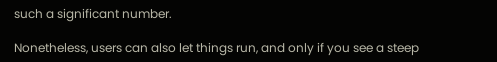such a significant number.

Nonetheless, users can also let things run, and only if you see a steep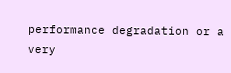performance degradation or a very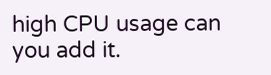high CPU usage can you add it.